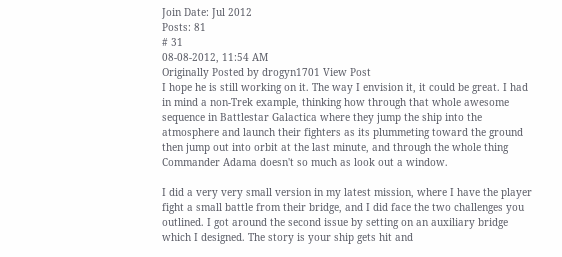Join Date: Jul 2012
Posts: 81
# 31
08-08-2012, 11:54 AM
Originally Posted by drogyn1701 View Post
I hope he is still working on it. The way I envision it, it could be great. I had in mind a non-Trek example, thinking how through that whole awesome sequence in Battlestar Galactica where they jump the ship into the atmosphere and launch their fighters as its plummeting toward the ground then jump out into orbit at the last minute, and through the whole thing Commander Adama doesn't so much as look out a window.

I did a very very small version in my latest mission, where I have the player fight a small battle from their bridge, and I did face the two challenges you outlined. I got around the second issue by setting on an auxiliary bridge which I designed. The story is your ship gets hit and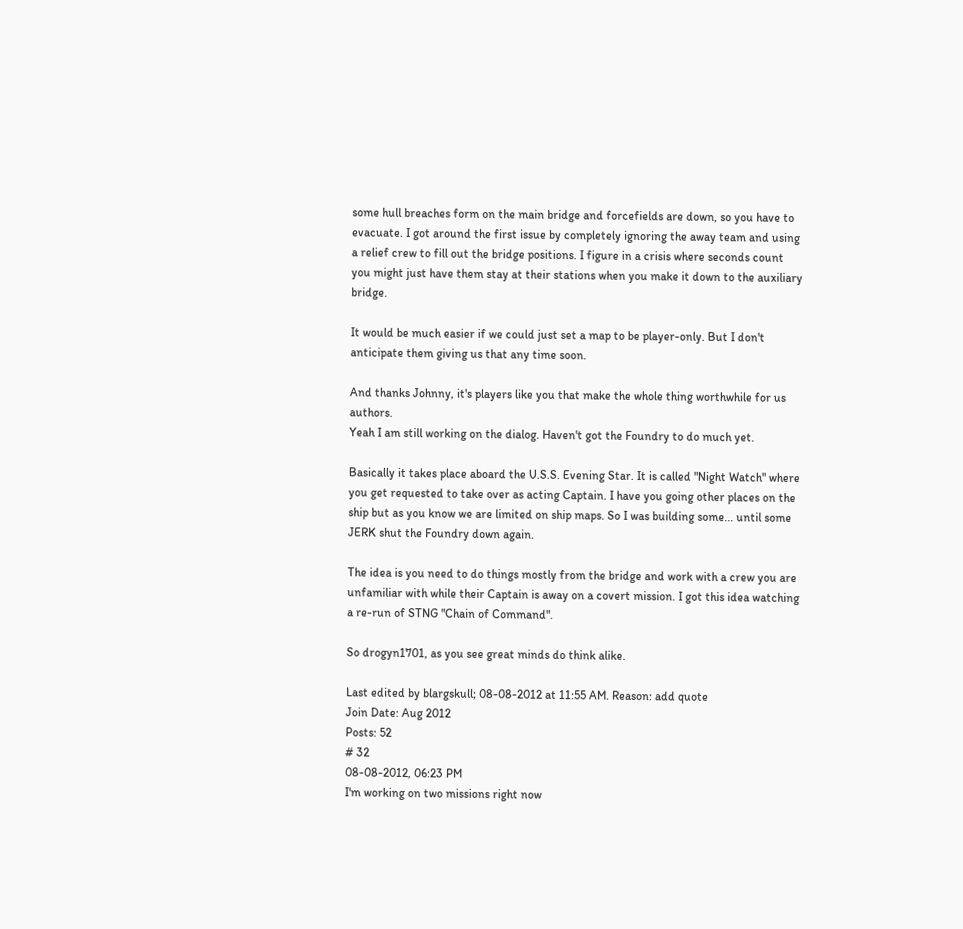some hull breaches form on the main bridge and forcefields are down, so you have to evacuate. I got around the first issue by completely ignoring the away team and using a relief crew to fill out the bridge positions. I figure in a crisis where seconds count you might just have them stay at their stations when you make it down to the auxiliary bridge.

It would be much easier if we could just set a map to be player-only. But I don't anticipate them giving us that any time soon.

And thanks Johnny, it's players like you that make the whole thing worthwhile for us authors.
Yeah I am still working on the dialog. Haven't got the Foundry to do much yet.

Basically it takes place aboard the U.S.S. Evening Star. It is called "Night Watch" where you get requested to take over as acting Captain. I have you going other places on the ship but as you know we are limited on ship maps. So I was building some... until some JERK shut the Foundry down again.

The idea is you need to do things mostly from the bridge and work with a crew you are unfamiliar with while their Captain is away on a covert mission. I got this idea watching a re-run of STNG "Chain of Command".

So drogyn1701, as you see great minds do think alike.

Last edited by blargskull; 08-08-2012 at 11:55 AM. Reason: add quote
Join Date: Aug 2012
Posts: 52
# 32
08-08-2012, 06:23 PM
I'm working on two missions right now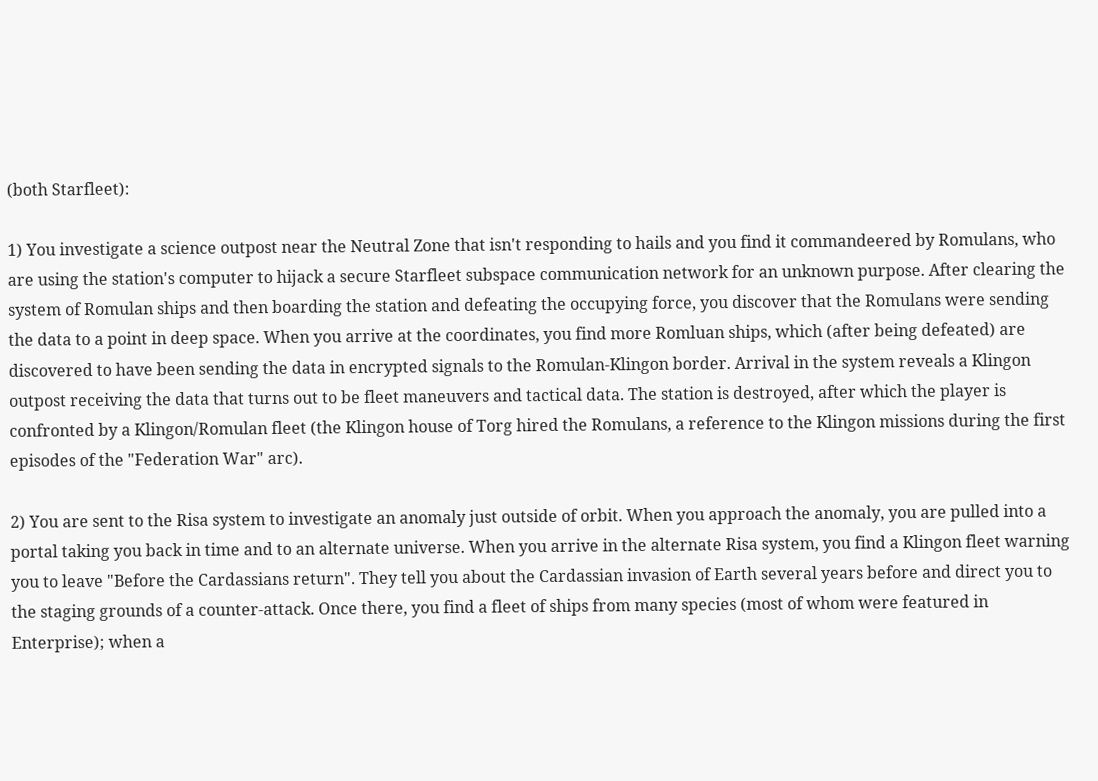(both Starfleet):

1) You investigate a science outpost near the Neutral Zone that isn't responding to hails and you find it commandeered by Romulans, who are using the station's computer to hijack a secure Starfleet subspace communication network for an unknown purpose. After clearing the system of Romulan ships and then boarding the station and defeating the occupying force, you discover that the Romulans were sending the data to a point in deep space. When you arrive at the coordinates, you find more Romluan ships, which (after being defeated) are discovered to have been sending the data in encrypted signals to the Romulan-Klingon border. Arrival in the system reveals a Klingon outpost receiving the data that turns out to be fleet maneuvers and tactical data. The station is destroyed, after which the player is confronted by a Klingon/Romulan fleet (the Klingon house of Torg hired the Romulans, a reference to the Klingon missions during the first episodes of the "Federation War" arc).

2) You are sent to the Risa system to investigate an anomaly just outside of orbit. When you approach the anomaly, you are pulled into a portal taking you back in time and to an alternate universe. When you arrive in the alternate Risa system, you find a Klingon fleet warning you to leave "Before the Cardassians return". They tell you about the Cardassian invasion of Earth several years before and direct you to the staging grounds of a counter-attack. Once there, you find a fleet of ships from many species (most of whom were featured in Enterprise); when a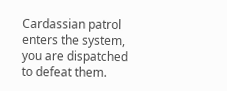Cardassian patrol enters the system, you are dispatched to defeat them.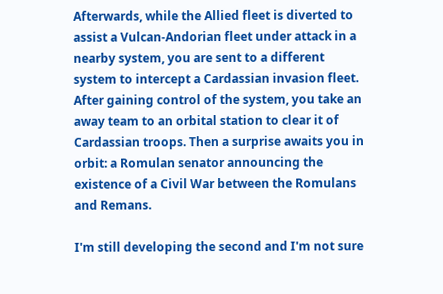Afterwards, while the Allied fleet is diverted to assist a Vulcan-Andorian fleet under attack in a nearby system, you are sent to a different system to intercept a Cardassian invasion fleet. After gaining control of the system, you take an away team to an orbital station to clear it of Cardassian troops. Then a surprise awaits you in orbit: a Romulan senator announcing the existence of a Civil War between the Romulans and Remans.

I'm still developing the second and I'm not sure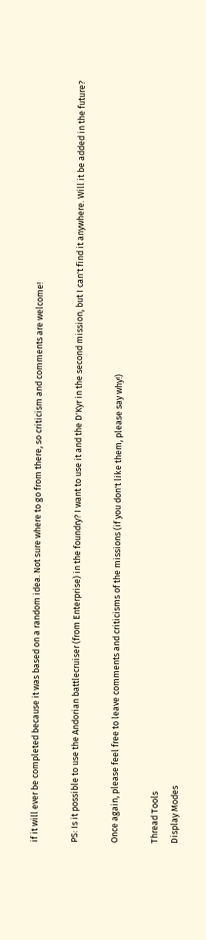if it will ever be completed because it was based on a random idea. Not sure where to go from there, so criticism and comments are welcome!

PS: Is it possible to use the Andorian battlecruiser (from Enterprise) in the foundry? I want to use it and the D'Kyr in the second mission, but I can't find it anywhere. Will it be added in the future?

Once again, please feel free to leave comments and criticisms of the missions (if you don't like them, please say why!)

Thread Tools
Display Modes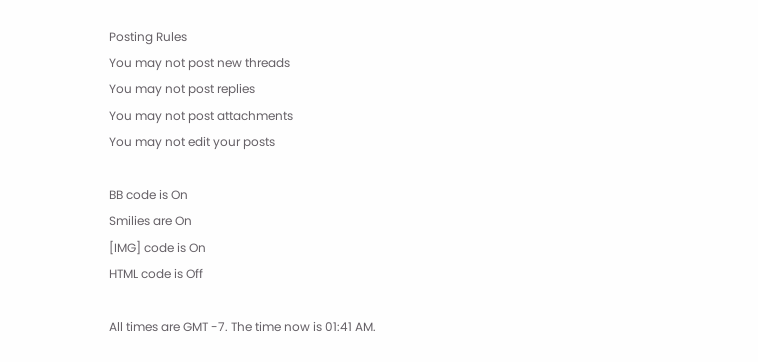Posting Rules
You may not post new threads
You may not post replies
You may not post attachments
You may not edit your posts

BB code is On
Smilies are On
[IMG] code is On
HTML code is Off

All times are GMT -7. The time now is 01:41 AM.